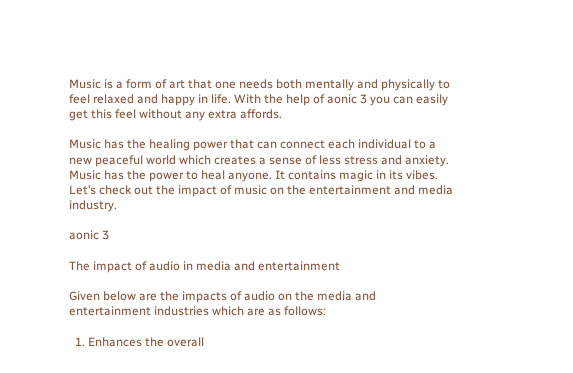Music is a form of art that one needs both mentally and physically to feel relaxed and happy in life. With the help of aonic 3 you can easily get this feel without any extra affords.

Music has the healing power that can connect each individual to a new peaceful world which creates a sense of less stress and anxiety. Music has the power to heal anyone. It contains magic in its vibes. Let’s check out the impact of music on the entertainment and media industry.

aonic 3

The impact of audio in media and entertainment

Given below are the impacts of audio on the media and entertainment industries which are as follows:

  1. Enhances the overall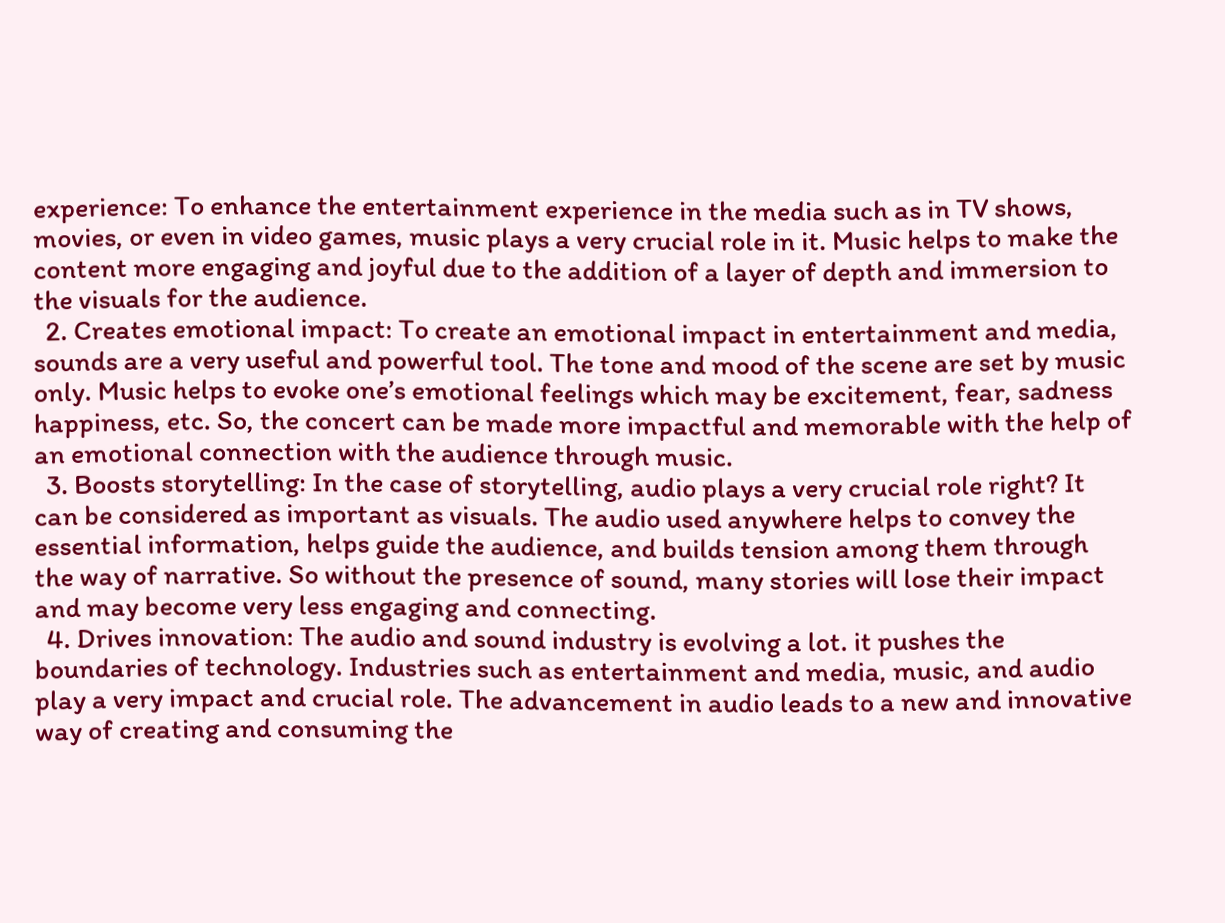experience: To enhance the entertainment experience in the media such as in TV shows, movies, or even in video games, music plays a very crucial role in it. Music helps to make the content more engaging and joyful due to the addition of a layer of depth and immersion to the visuals for the audience.
  2. Creates emotional impact: To create an emotional impact in entertainment and media, sounds are a very useful and powerful tool. The tone and mood of the scene are set by music only. Music helps to evoke one’s emotional feelings which may be excitement, fear, sadness happiness, etc. So, the concert can be made more impactful and memorable with the help of an emotional connection with the audience through music.
  3. Boosts storytelling: In the case of storytelling, audio plays a very crucial role right? It can be considered as important as visuals. The audio used anywhere helps to convey the essential information, helps guide the audience, and builds tension among them through the way of narrative. So without the presence of sound, many stories will lose their impact and may become very less engaging and connecting.
  4. Drives innovation: The audio and sound industry is evolving a lot. it pushes the boundaries of technology. Industries such as entertainment and media, music, and audio play a very impact and crucial role. The advancement in audio leads to a new and innovative way of creating and consuming the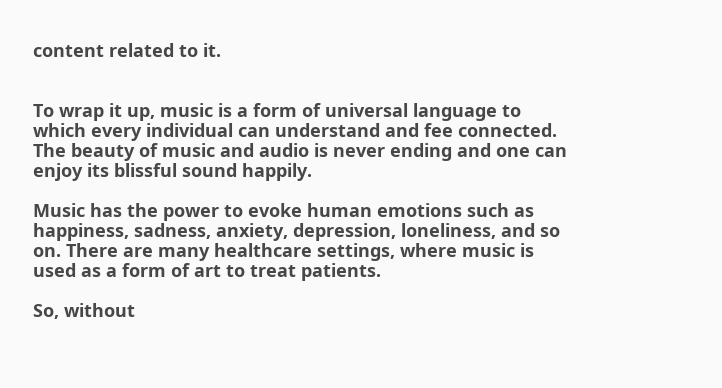content related to it.


To wrap it up, music is a form of universal language to which every individual can understand and fee connected. The beauty of music and audio is never ending and one can enjoy its blissful sound happily.

Music has the power to evoke human emotions such as happiness, sadness, anxiety, depression, loneliness, and so on. There are many healthcare settings, where music is used as a form of art to treat patients.

So, without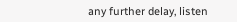any further delay, listen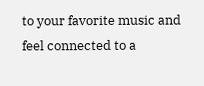to your favorite music and feel connected to a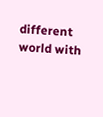different world with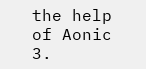the help of Aonic 3.